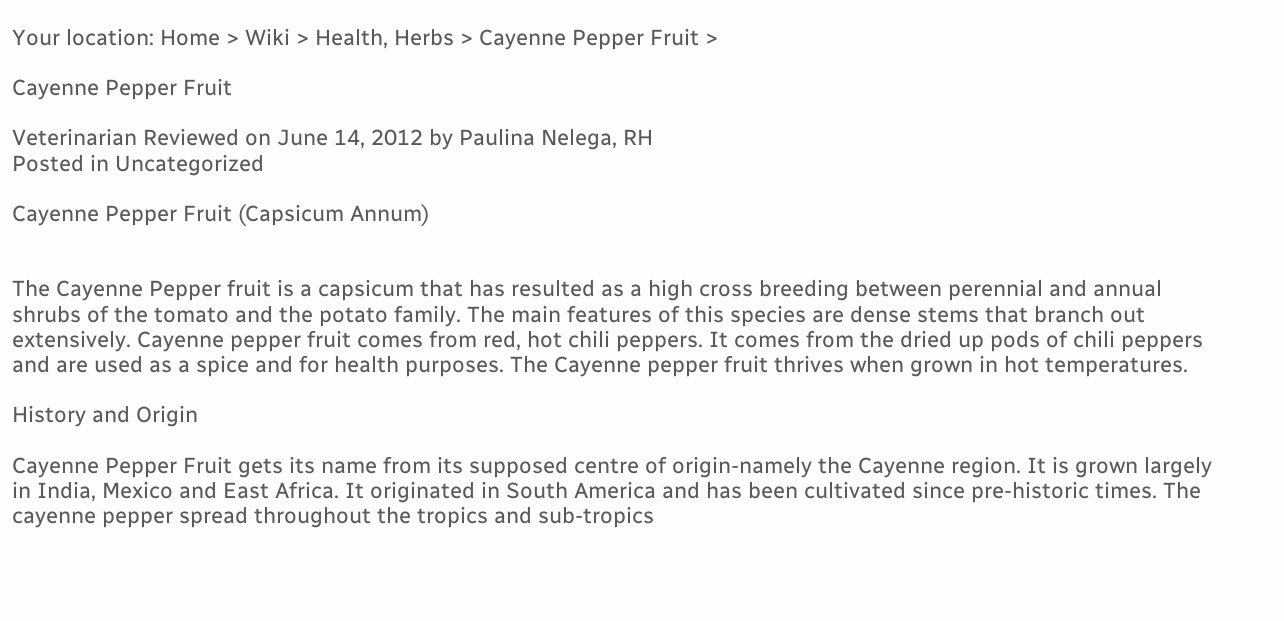Your location: Home > Wiki > Health, Herbs > Cayenne Pepper Fruit >

Cayenne Pepper Fruit

Veterinarian Reviewed on June 14, 2012 by Paulina Nelega, RH
Posted in Uncategorized

Cayenne Pepper Fruit (Capsicum Annum)


The Cayenne Pepper fruit is a capsicum that has resulted as a high cross breeding between perennial and annual shrubs of the tomato and the potato family. The main features of this species are dense stems that branch out extensively. Cayenne pepper fruit comes from red, hot chili peppers. It comes from the dried up pods of chili peppers and are used as a spice and for health purposes. The Cayenne pepper fruit thrives when grown in hot temperatures.

History and Origin

Cayenne Pepper Fruit gets its name from its supposed centre of origin-namely the Cayenne region. It is grown largely in India, Mexico and East Africa. It originated in South America and has been cultivated since pre-historic times. The cayenne pepper spread throughout the tropics and sub-tropics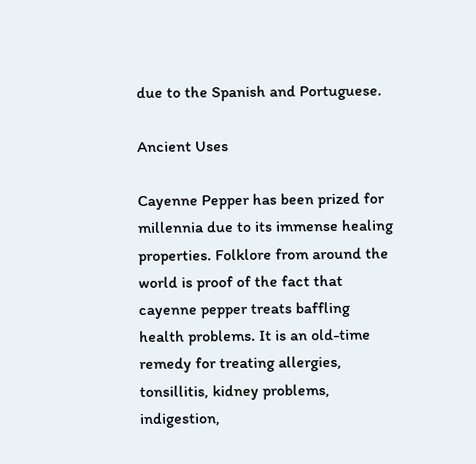due to the Spanish and Portuguese.

Ancient Uses

Cayenne Pepper has been prized for millennia due to its immense healing properties. Folklore from around the world is proof of the fact that cayenne pepper treats baffling health problems. It is an old-time remedy for treating allergies, tonsillitis, kidney problems, indigestion,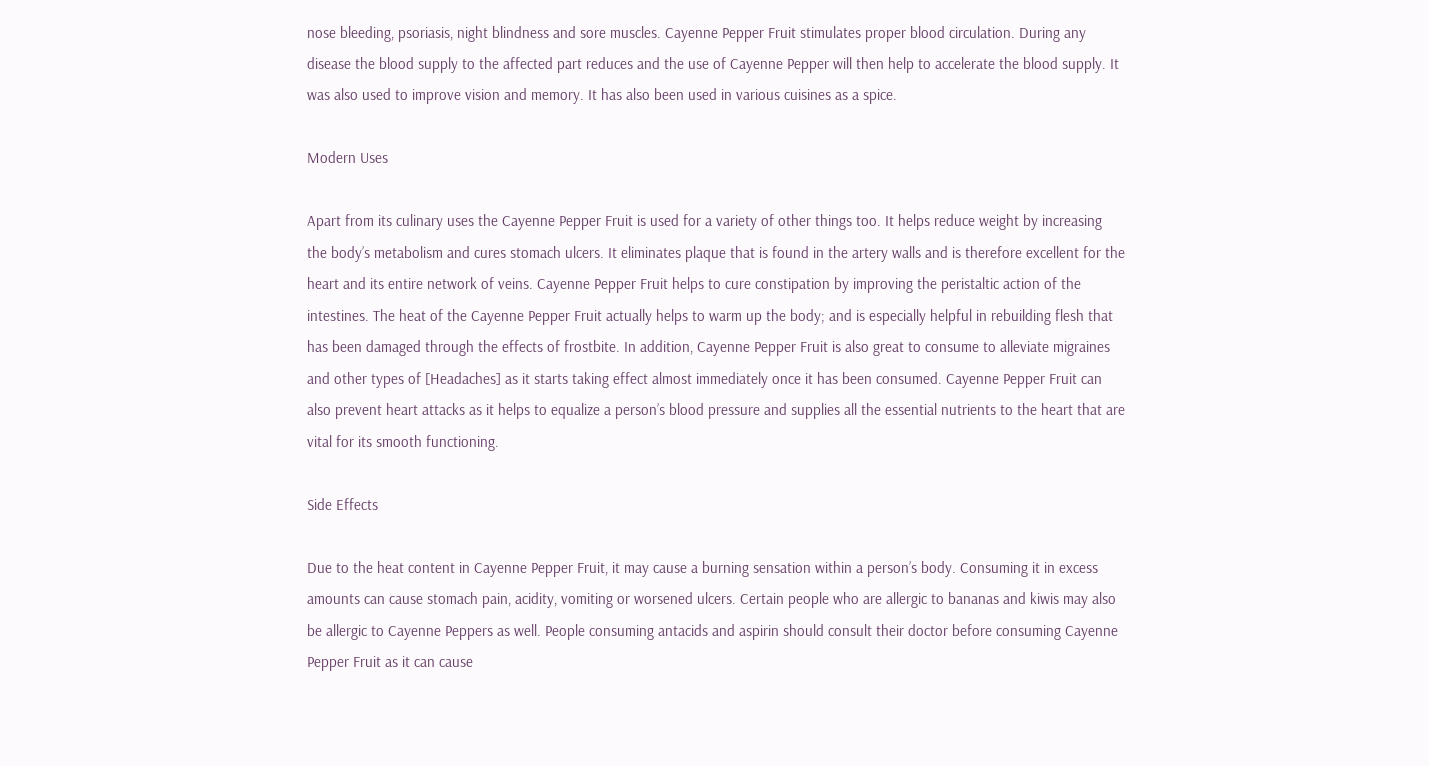nose bleeding, psoriasis, night blindness and sore muscles. Cayenne Pepper Fruit stimulates proper blood circulation. During any disease the blood supply to the affected part reduces and the use of Cayenne Pepper will then help to accelerate the blood supply. It was also used to improve vision and memory. It has also been used in various cuisines as a spice.

Modern Uses

Apart from its culinary uses the Cayenne Pepper Fruit is used for a variety of other things too. It helps reduce weight by increasing the body’s metabolism and cures stomach ulcers. It eliminates plaque that is found in the artery walls and is therefore excellent for the heart and its entire network of veins. Cayenne Pepper Fruit helps to cure constipation by improving the peristaltic action of the intestines. The heat of the Cayenne Pepper Fruit actually helps to warm up the body; and is especially helpful in rebuilding flesh that has been damaged through the effects of frostbite. In addition, Cayenne Pepper Fruit is also great to consume to alleviate migraines and other types of [Headaches] as it starts taking effect almost immediately once it has been consumed. Cayenne Pepper Fruit can also prevent heart attacks as it helps to equalize a person’s blood pressure and supplies all the essential nutrients to the heart that are vital for its smooth functioning.

Side Effects

Due to the heat content in Cayenne Pepper Fruit, it may cause a burning sensation within a person’s body. Consuming it in excess amounts can cause stomach pain, acidity, vomiting or worsened ulcers. Certain people who are allergic to bananas and kiwis may also be allergic to Cayenne Peppers as well. People consuming antacids and aspirin should consult their doctor before consuming Cayenne Pepper Fruit as it can cause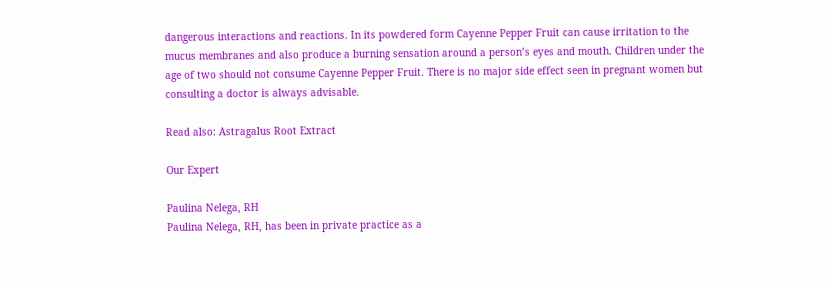dangerous interactions and reactions. In its powdered form Cayenne Pepper Fruit can cause irritation to the mucus membranes and also produce a burning sensation around a person’s eyes and mouth. Children under the age of two should not consume Cayenne Pepper Fruit. There is no major side effect seen in pregnant women but consulting a doctor is always advisable.

Read also: Astragalus Root Extract

Our Expert

Paulina Nelega, RH
Paulina Nelega, RH, has been in private practice as a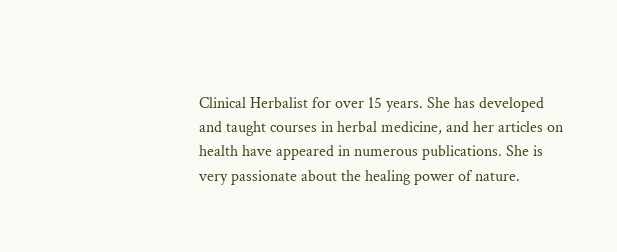Clinical Herbalist for over 15 years. She has developed and taught courses in herbal medicine, and her articles on health have appeared in numerous publications. She is very passionate about the healing power of nature.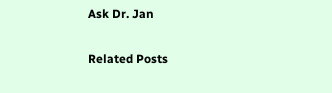Ask Dr. Jan

Related Posts